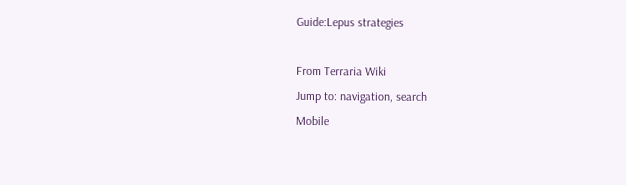Guide:Lepus strategies

From Terraria Wiki
Jump to: navigation, search
Mobile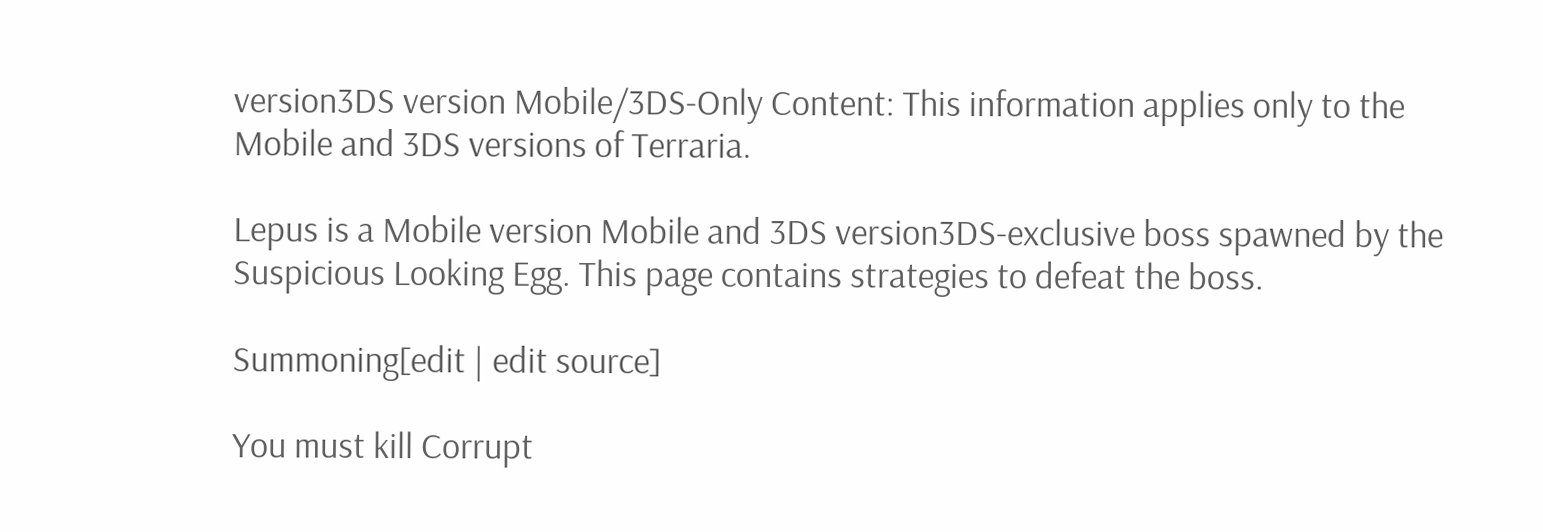version3DS version Mobile/3DS-Only Content: This information applies only to the Mobile and 3DS versions of Terraria.

Lepus is a Mobile version Mobile and 3DS version3DS-exclusive boss spawned by the Suspicious Looking Egg. This page contains strategies to defeat the boss.

Summoning[edit | edit source]

You must kill Corrupt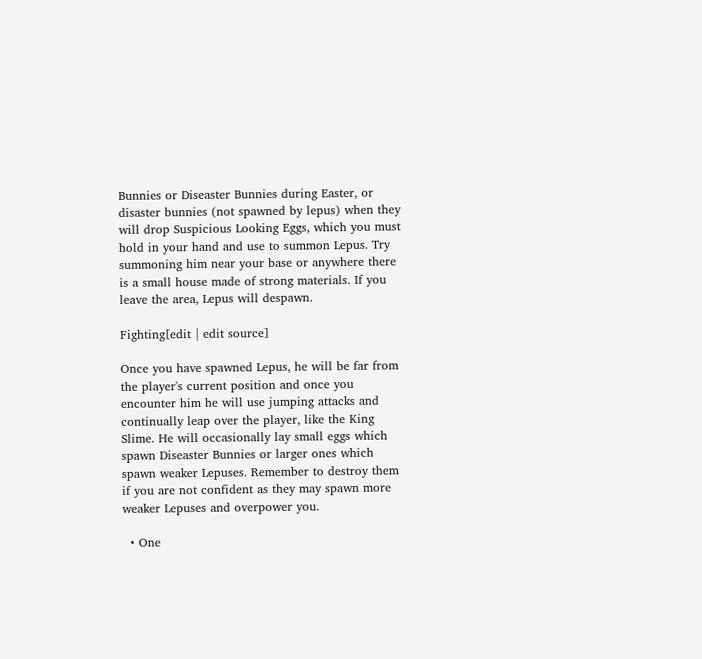Bunnies or Diseaster Bunnies during Easter, or disaster bunnies (not spawned by lepus) when they will drop Suspicious Looking Eggs, which you must hold in your hand and use to summon Lepus. Try summoning him near your base or anywhere there is a small house made of strong materials. If you leave the area, Lepus will despawn.

Fighting[edit | edit source]

Once you have spawned Lepus, he will be far from the player's current position and once you encounter him he will use jumping attacks and continually leap over the player, like the King Slime. He will occasionally lay small eggs which spawn Diseaster Bunnies or larger ones which spawn weaker Lepuses. Remember to destroy them if you are not confident as they may spawn more weaker Lepuses and overpower you.

  • One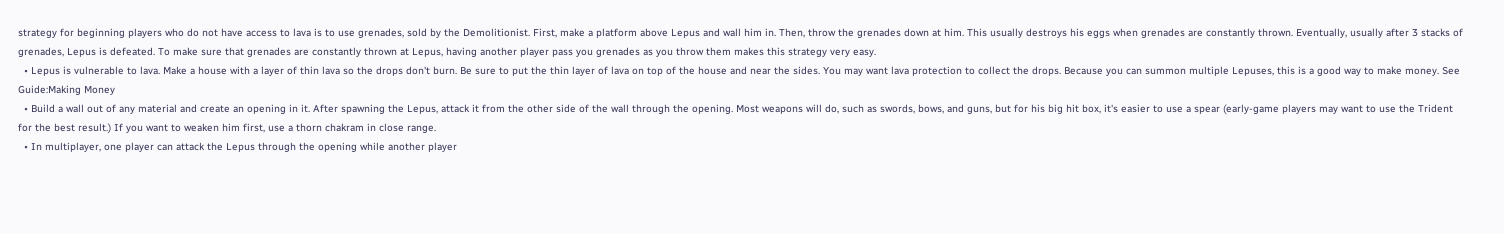strategy for beginning players who do not have access to lava is to use grenades, sold by the Demolitionist. First, make a platform above Lepus and wall him in. Then, throw the grenades down at him. This usually destroys his eggs when grenades are constantly thrown. Eventually, usually after 3 stacks of grenades, Lepus is defeated. To make sure that grenades are constantly thrown at Lepus, having another player pass you grenades as you throw them makes this strategy very easy.
  • Lepus is vulnerable to lava. Make a house with a layer of thin lava so the drops don't burn. Be sure to put the thin layer of lava on top of the house and near the sides. You may want lava protection to collect the drops. Because you can summon multiple Lepuses, this is a good way to make money. See Guide:Making Money
  • Build a wall out of any material and create an opening in it. After spawning the Lepus, attack it from the other side of the wall through the opening. Most weapons will do, such as swords, bows, and guns, but for his big hit box, it's easier to use a spear (early-game players may want to use the Trident for the best result.) If you want to weaken him first, use a thorn chakram in close range.
  • In multiplayer, one player can attack the Lepus through the opening while another player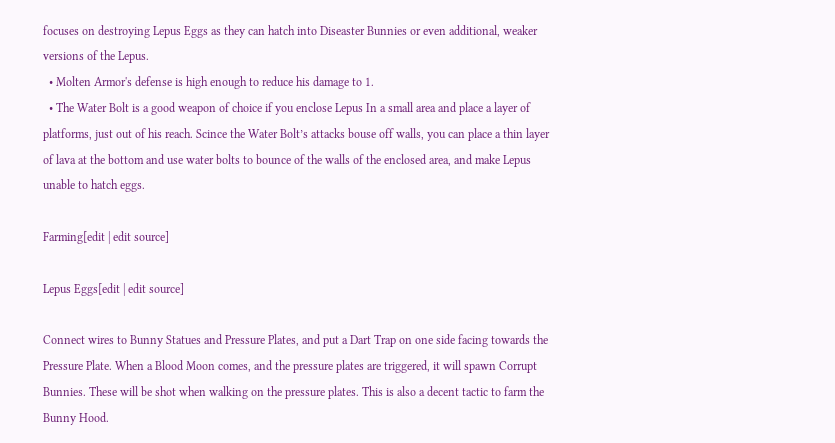focuses on destroying Lepus Eggs as they can hatch into Diseaster Bunnies or even additional, weaker versions of the Lepus.
  • Molten Armor's defense is high enough to reduce his damage to 1.
  • The Water Bolt is a good weapon of choice if you enclose Lepus In a small area and place a layer of platforms, just out of his reach. Scince the Water Bolt’s attacks bouse off walls, you can place a thin layer of lava at the bottom and use water bolts to bounce of the walls of the enclosed area, and make Lepus unable to hatch eggs.

Farming[edit | edit source]

Lepus Eggs[edit | edit source]

Connect wires to Bunny Statues and Pressure Plates, and put a Dart Trap on one side facing towards the Pressure Plate. When a Blood Moon comes, and the pressure plates are triggered, it will spawn Corrupt Bunnies. These will be shot when walking on the pressure plates. This is also a decent tactic to farm the Bunny Hood.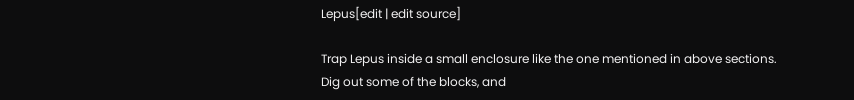Lepus[edit | edit source]

Trap Lepus inside a small enclosure like the one mentioned in above sections. Dig out some of the blocks, and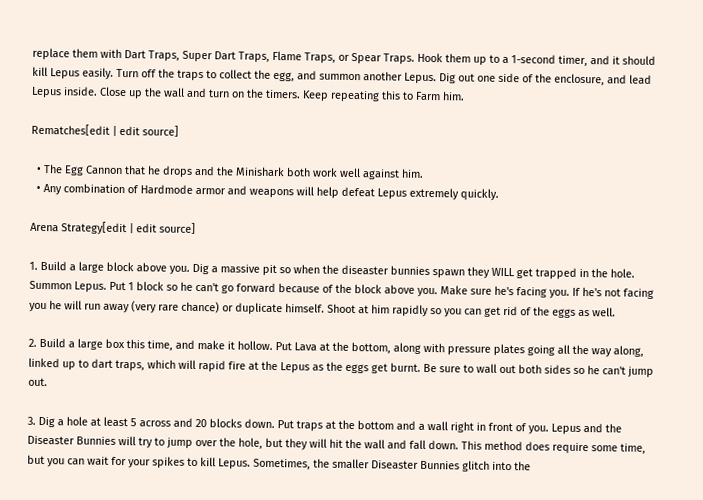replace them with Dart Traps, Super Dart Traps, Flame Traps, or Spear Traps. Hook them up to a 1-second timer, and it should kill Lepus easily. Turn off the traps to collect the egg, and summon another Lepus. Dig out one side of the enclosure, and lead Lepus inside. Close up the wall and turn on the timers. Keep repeating this to Farm him.

Rematches[edit | edit source]

  • The Egg Cannon that he drops and the Minishark both work well against him.
  • Any combination of Hardmode armor and weapons will help defeat Lepus extremely quickly.

Arena Strategy[edit | edit source]

1. Build a large block above you. Dig a massive pit so when the diseaster bunnies spawn they WILL get trapped in the hole. Summon Lepus. Put 1 block so he can't go forward because of the block above you. Make sure he's facing you. If he's not facing you he will run away (very rare chance) or duplicate himself. Shoot at him rapidly so you can get rid of the eggs as well.

2. Build a large box this time, and make it hollow. Put Lava at the bottom, along with pressure plates going all the way along, linked up to dart traps, which will rapid fire at the Lepus as the eggs get burnt. Be sure to wall out both sides so he can't jump out.

3. Dig a hole at least 5 across and 20 blocks down. Put traps at the bottom and a wall right in front of you. Lepus and the Diseaster Bunnies will try to jump over the hole, but they will hit the wall and fall down. This method does require some time, but you can wait for your spikes to kill Lepus. Sometimes, the smaller Diseaster Bunnies glitch into the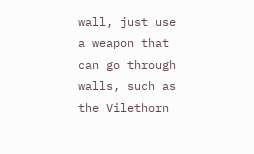wall, just use a weapon that can go through walls, such as the Vilethorn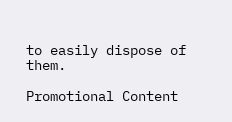to easily dispose of them.

Promotional Content